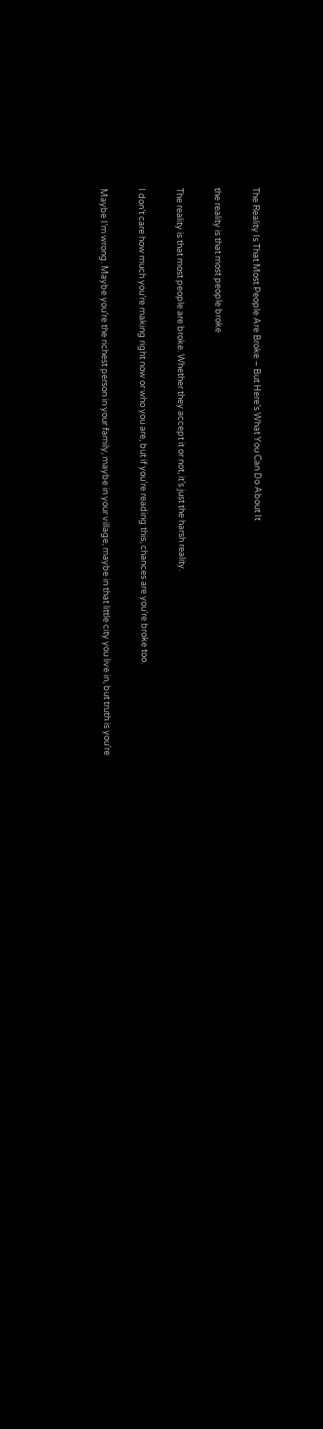The Reality Is That Most People Are Broke – But Here’s What You Can Do About It

the reality is that most people broke

The reality is that most people are broke. Whether they accept it or not, it’s just the harsh reality.

I don’t care how much you’re making right now or who you are, but if you’re reading this, chances are you’re broke too.

Maybe I’m wrong. Maybe you’re the richest person in your family, maybe in your village, maybe in that little city you live in, but truth is you’re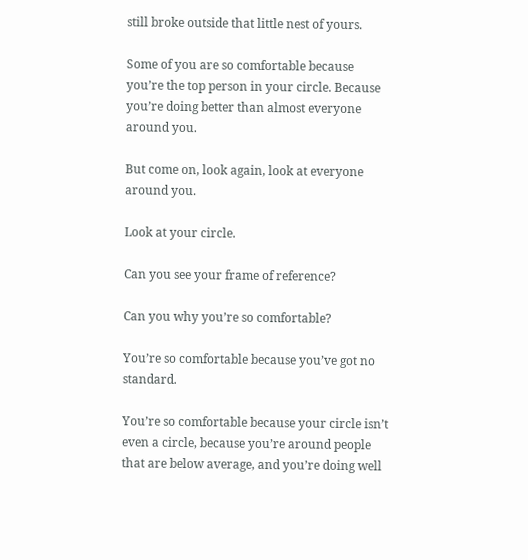still broke outside that little nest of yours.

Some of you are so comfortable because you’re the top person in your circle. Because you’re doing better than almost everyone around you.

But come on, look again, look at everyone around you.

Look at your circle.

Can you see your frame of reference?

Can you why you’re so comfortable?

You’re so comfortable because you’ve got no standard.

You’re so comfortable because your circle isn’t even a circle, because you’re around people that are below average, and you’re doing well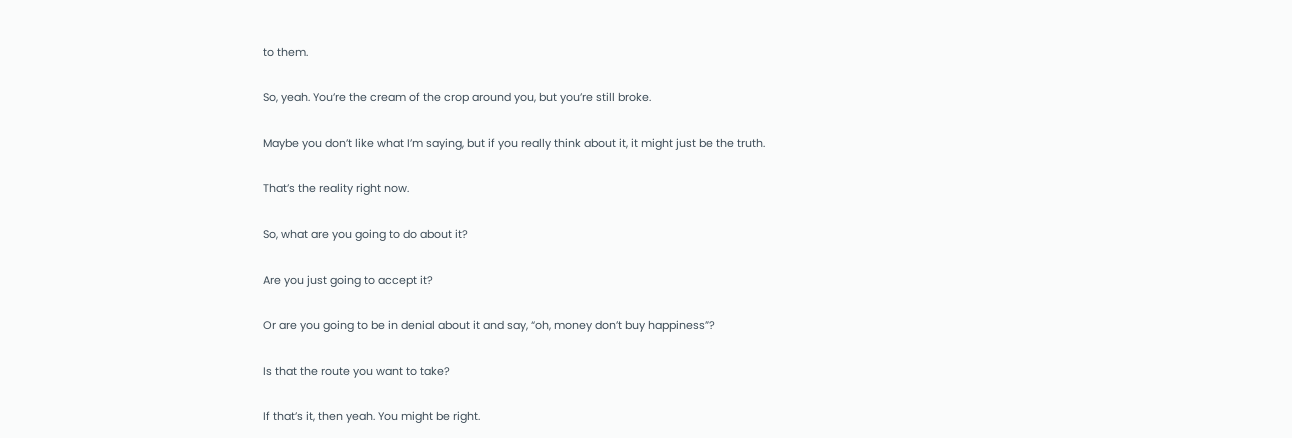to them.

So, yeah. You’re the cream of the crop around you, but you’re still broke.

Maybe you don’t like what I’m saying, but if you really think about it, it might just be the truth.

That’s the reality right now.

So, what are you going to do about it?

Are you just going to accept it?

Or are you going to be in denial about it and say, “oh, money don’t buy happiness”?

Is that the route you want to take?

If that’s it, then yeah. You might be right.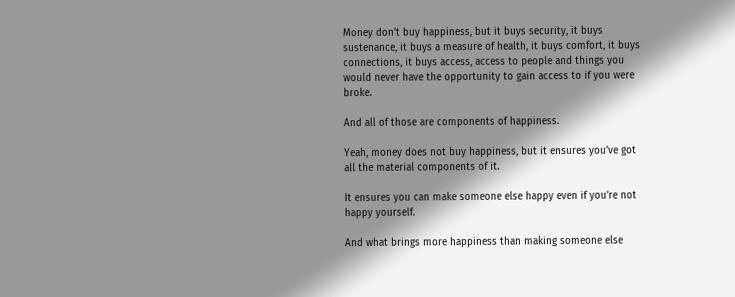Money don’t buy happiness, but it buys security, it buys sustenance, it buys a measure of health, it buys comfort, it buys connections, it buys access, access to people and things you would never have the opportunity to gain access to if you were broke.

And all of those are components of happiness.

Yeah, money does not buy happiness, but it ensures you’ve got all the material components of it.

It ensures you can make someone else happy even if you’re not happy yourself.

And what brings more happiness than making someone else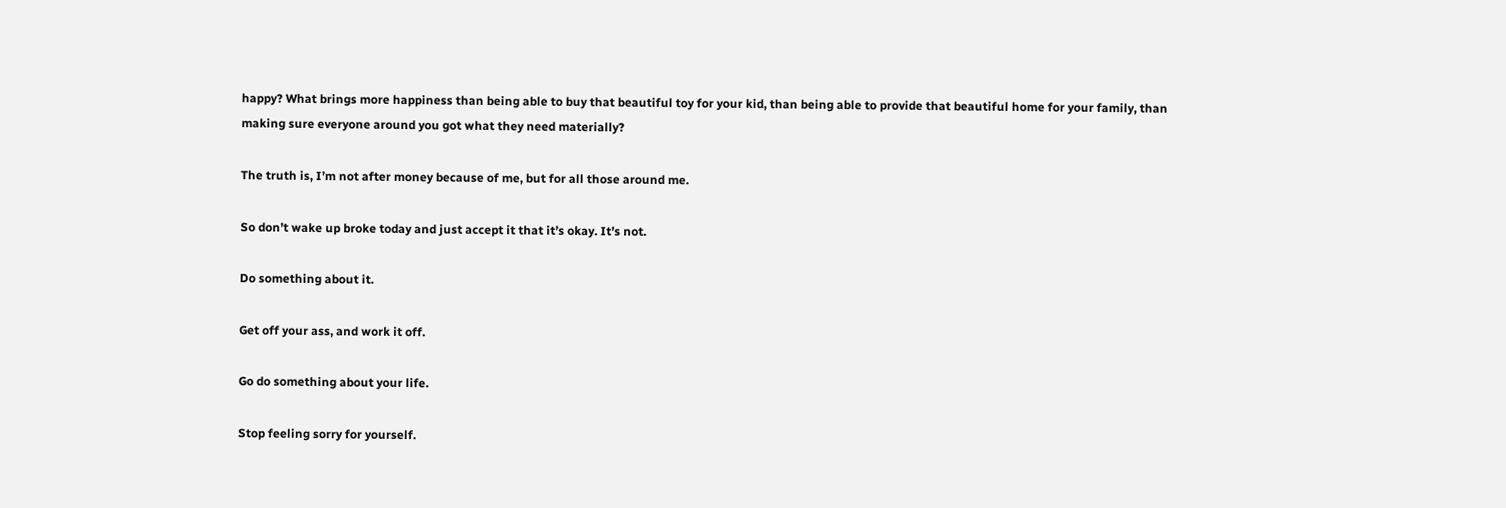happy? What brings more happiness than being able to buy that beautiful toy for your kid, than being able to provide that beautiful home for your family, than making sure everyone around you got what they need materially?

The truth is, I’m not after money because of me, but for all those around me.

So don’t wake up broke today and just accept it that it’s okay. It’s not.

Do something about it.

Get off your ass, and work it off.

Go do something about your life.

Stop feeling sorry for yourself.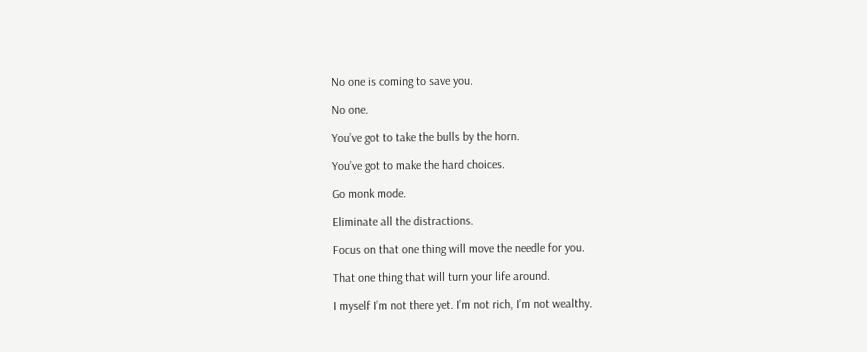No one is coming to save you.

No one.

You’ve got to take the bulls by the horn.

You’ve got to make the hard choices.

Go monk mode.

Eliminate all the distractions.

Focus on that one thing will move the needle for you.

That one thing that will turn your life around.

I myself I’m not there yet. I’m not rich, I’m not wealthy.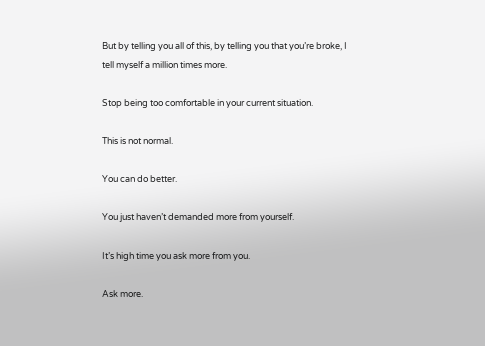But by telling you all of this, by telling you that you’re broke, I tell myself a million times more.

Stop being too comfortable in your current situation.

This is not normal.

You can do better.

You just haven’t demanded more from yourself.

It’s high time you ask more from you.

Ask more.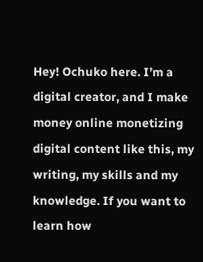Hey! Ochuko here. I’m a digital creator, and I make money online monetizing digital content like this, my writing, my skills and my knowledge. If you want to learn how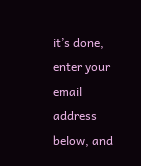it’s done, enter your email address below, and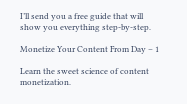I’ll send you a free guide that will show you everything step-by-step.

Monetize Your Content From Day – 1

Learn the sweet science of content monetization.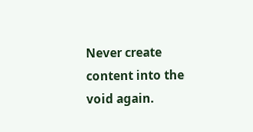Never create content into the void again.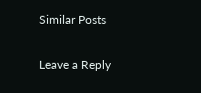Similar Posts

Leave a Reply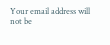Your email address will not be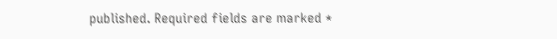published. Required fields are marked *